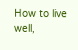How to live well,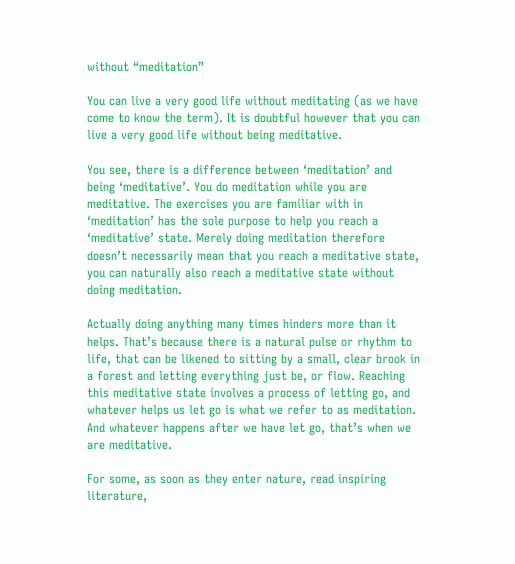without “meditation”

You can live a very good life without meditating (as we have come to know the term). It is doubtful however that you can live a very good life without being meditative.

You see, there is a difference between ‘meditation’ and being ‘meditative’. You do meditation while you are meditative. The exercises you are familiar with in ‘meditation’ has the sole purpose to help you reach a ‘meditative’ state. Merely doing meditation therefore doesn’t necessarily mean that you reach a meditative state, you can naturally also reach a meditative state without doing meditation.

Actually doing anything many times hinders more than it helps. That’s because there is a natural pulse or rhythm to life, that can be likened to sitting by a small, clear brook in a forest and letting everything just be, or flow. Reaching this meditative state involves a process of letting go, and whatever helps us let go is what we refer to as meditation. And whatever happens after we have let go, that’s when we are meditative.

For some, as soon as they enter nature, read inspiring literature,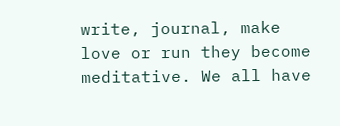write, journal, make love or run they become meditative. We all have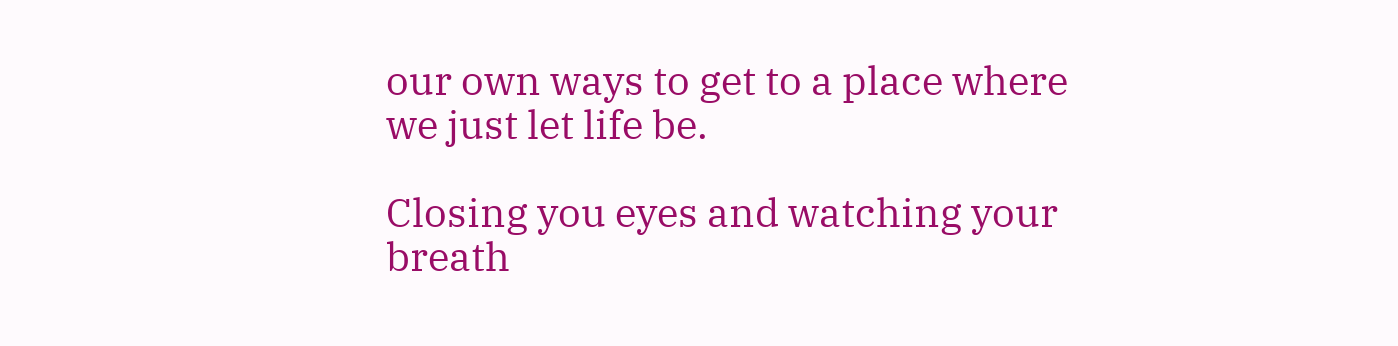our own ways to get to a place where we just let life be.

Closing you eyes and watching your breath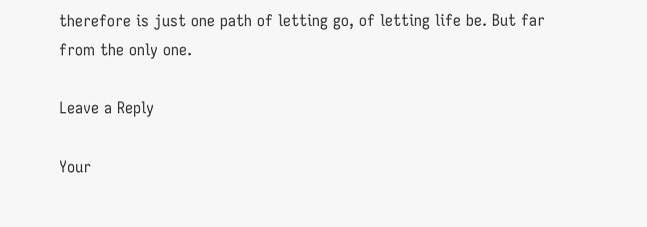therefore is just one path of letting go, of letting life be. But far from the only one.

Leave a Reply

Your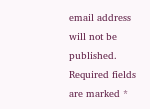email address will not be published. Required fields are marked *